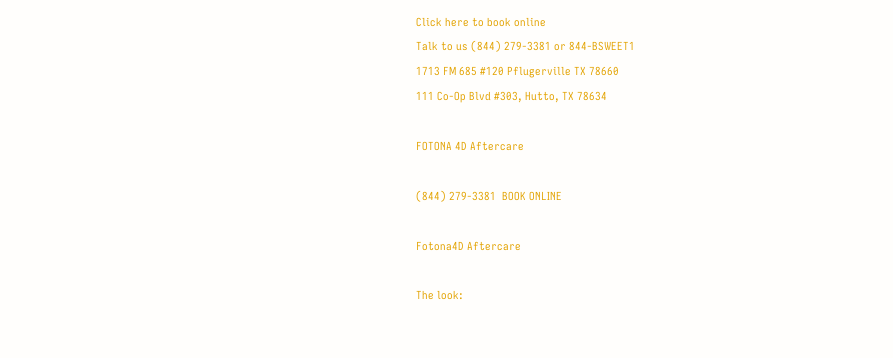Click here to book online
Talk to us (844) 279-3381 or 844-BSWEET1
1713 FM 685 #120 Pflugerville TX 78660
111 Co-Op Blvd #303, Hutto, TX 78634

FOTONA 4D Aftercare

(844) 279-3381  BOOK ONLINE

Fotona4D Aftercare

The look: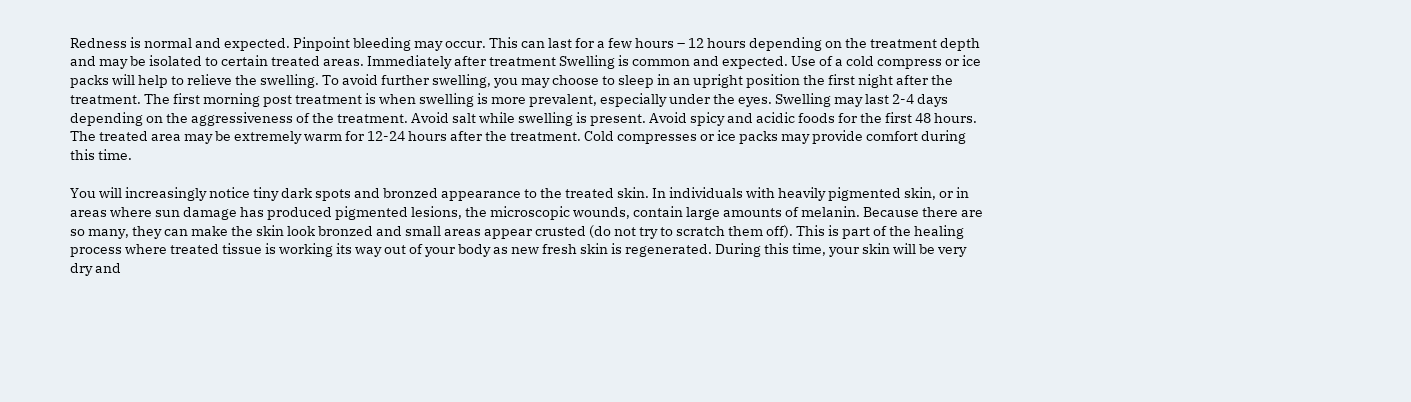Redness is normal and expected. Pinpoint bleeding may occur. This can last for a few hours – 12 hours depending on the treatment depth and may be isolated to certain treated areas. Immediately after treatment Swelling is common and expected. Use of a cold compress or ice packs will help to relieve the swelling. To avoid further swelling, you may choose to sleep in an upright position the first night after the treatment. The first morning post treatment is when swelling is more prevalent, especially under the eyes. Swelling may last 2-4 days depending on the aggressiveness of the treatment. Avoid salt while swelling is present. Avoid spicy and acidic foods for the first 48 hours. The treated area may be extremely warm for 12-24 hours after the treatment. Cold compresses or ice packs may provide comfort during this time.

You will increasingly notice tiny dark spots and bronzed appearance to the treated skin. In individuals with heavily pigmented skin, or in areas where sun damage has produced pigmented lesions, the microscopic wounds, contain large amounts of melanin. Because there are so many, they can make the skin look bronzed and small areas appear crusted (do not try to scratch them off). This is part of the healing process where treated tissue is working its way out of your body as new fresh skin is regenerated. During this time, your skin will be very dry and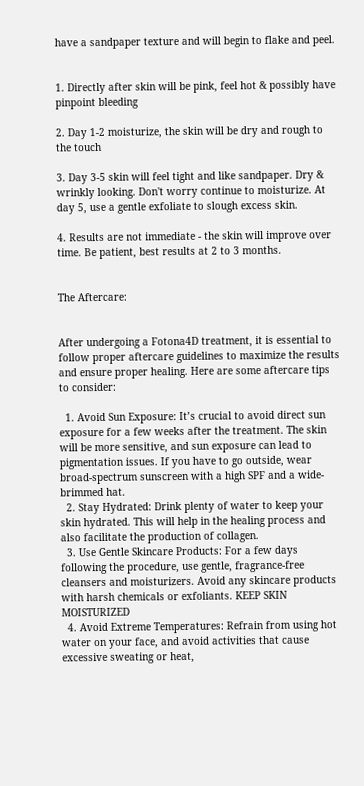have a sandpaper texture and will begin to flake and peel.


1. Directly after skin will be pink, feel hot & possibly have pinpoint bleeding

2. Day 1-2 moisturize, the skin will be dry and rough to the touch

3. Day 3-5 skin will feel tight and like sandpaper. Dry & wrinkly looking. Don't worry continue to moisturize. At day 5, use a gentle exfoliate to slough excess skin.

4. Results are not immediate - the skin will improve over time. Be patient, best results at 2 to 3 months.


The Aftercare:


After undergoing a Fotona4D treatment, it is essential to follow proper aftercare guidelines to maximize the results and ensure proper healing. Here are some aftercare tips to consider:

  1. Avoid Sun Exposure: It’s crucial to avoid direct sun exposure for a few weeks after the treatment. The skin will be more sensitive, and sun exposure can lead to pigmentation issues. If you have to go outside, wear broad-spectrum sunscreen with a high SPF and a wide-brimmed hat.
  2. Stay Hydrated: Drink plenty of water to keep your skin hydrated. This will help in the healing process and also facilitate the production of collagen.
  3. Use Gentle Skincare Products: For a few days following the procedure, use gentle, fragrance-free cleansers and moisturizers. Avoid any skincare products with harsh chemicals or exfoliants. KEEP SKIN MOISTURIZED
  4. Avoid Extreme Temperatures: Refrain from using hot water on your face, and avoid activities that cause excessive sweating or heat,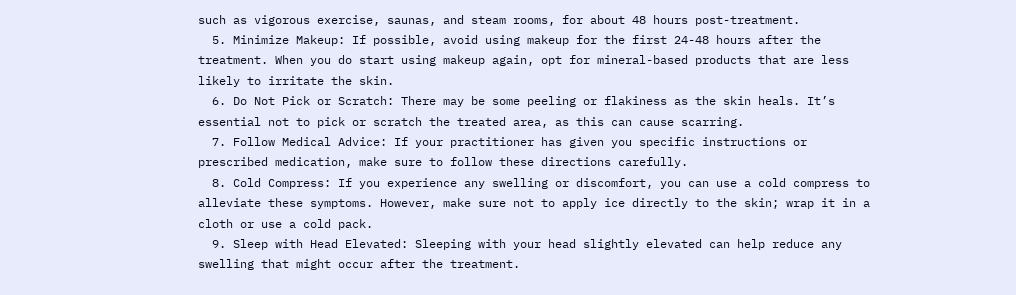such as vigorous exercise, saunas, and steam rooms, for about 48 hours post-treatment.
  5. Minimize Makeup: If possible, avoid using makeup for the first 24-48 hours after the treatment. When you do start using makeup again, opt for mineral-based products that are less likely to irritate the skin.
  6. Do Not Pick or Scratch: There may be some peeling or flakiness as the skin heals. It’s essential not to pick or scratch the treated area, as this can cause scarring.
  7. Follow Medical Advice: If your practitioner has given you specific instructions or prescribed medication, make sure to follow these directions carefully.
  8. Cold Compress: If you experience any swelling or discomfort, you can use a cold compress to alleviate these symptoms. However, make sure not to apply ice directly to the skin; wrap it in a cloth or use a cold pack.
  9. Sleep with Head Elevated: Sleeping with your head slightly elevated can help reduce any swelling that might occur after the treatment.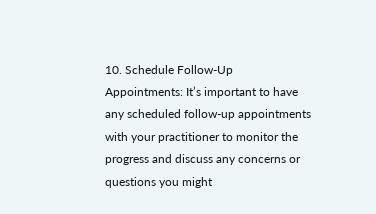10. Schedule Follow-Up Appointments: It’s important to have any scheduled follow-up appointments with your practitioner to monitor the progress and discuss any concerns or questions you might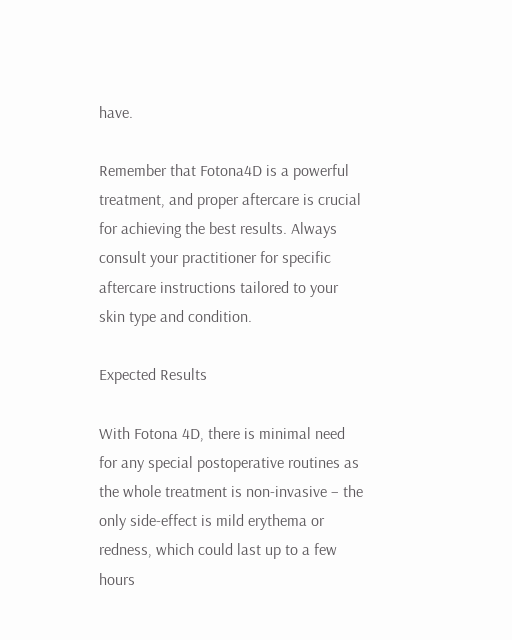have.

Remember that Fotona4D is a powerful treatment, and proper aftercare is crucial for achieving the best results. Always consult your practitioner for specific aftercare instructions tailored to your skin type and condition.

Expected Results

With Fotona 4D, there is minimal need for any special postoperative routines as the whole treatment is non-invasive – the only side-effect is mild erythema or redness, which could last up to a few hours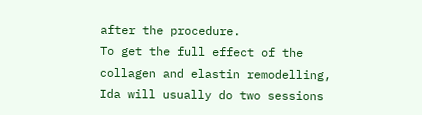after the procedure.
To get the full effect of the collagen and elastin remodelling, Ida will usually do two sessions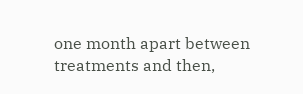one month apart between treatments and then,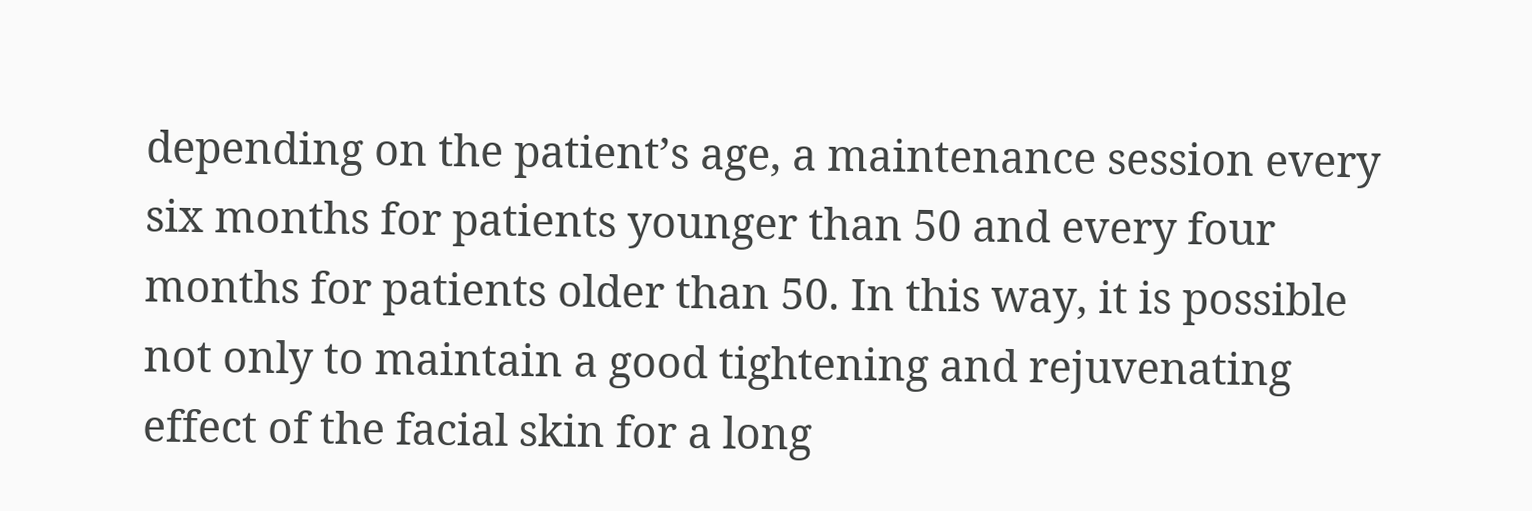depending on the patient’s age, a maintenance session every six months for patients younger than 50 and every four months for patients older than 50. In this way, it is possible not only to maintain a good tightening and rejuvenating effect of the facial skin for a long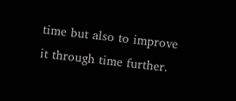time but also to improve it through time further.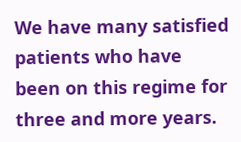We have many satisfied patients who have been on this regime for three and more years.